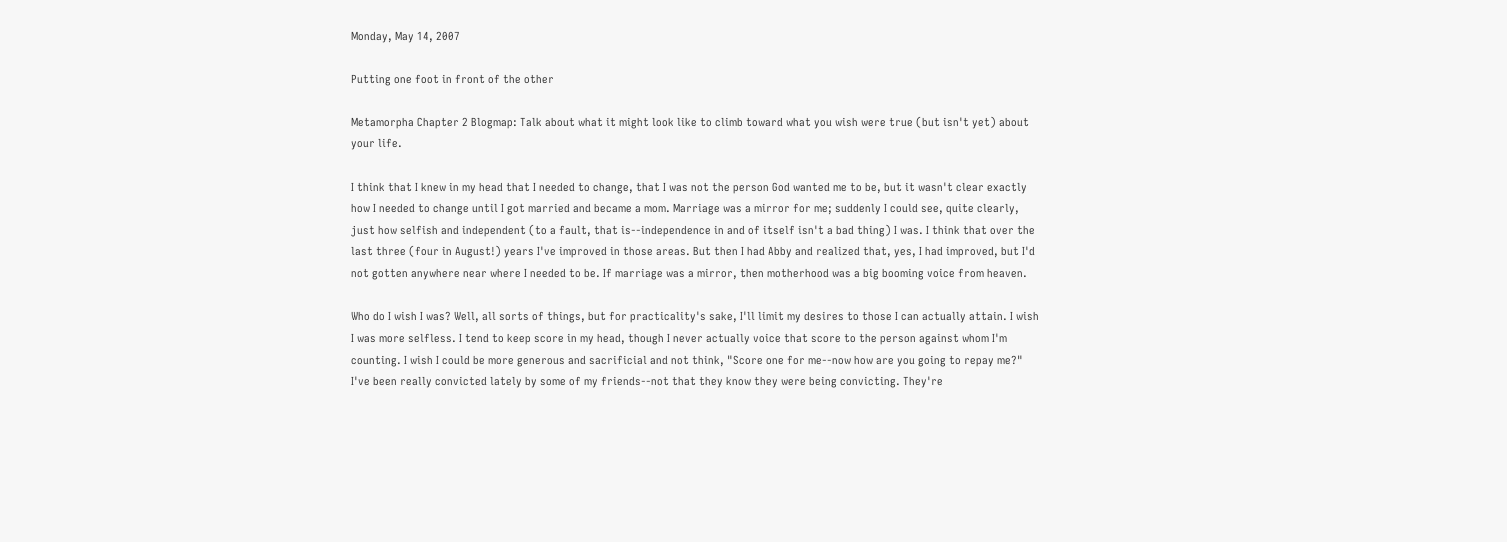Monday, May 14, 2007

Putting one foot in front of the other

Metamorpha Chapter 2 Blogmap: Talk about what it might look like to climb toward what you wish were true (but isn't yet) about your life.

I think that I knew in my head that I needed to change, that I was not the person God wanted me to be, but it wasn't clear exactly how I needed to change until I got married and became a mom. Marriage was a mirror for me; suddenly I could see, quite clearly, just how selfish and independent (to a fault, that is--independence in and of itself isn't a bad thing) I was. I think that over the last three (four in August!) years I've improved in those areas. But then I had Abby and realized that, yes, I had improved, but I'd not gotten anywhere near where I needed to be. If marriage was a mirror, then motherhood was a big booming voice from heaven.

Who do I wish I was? Well, all sorts of things, but for practicality's sake, I'll limit my desires to those I can actually attain. I wish I was more selfless. I tend to keep score in my head, though I never actually voice that score to the person against whom I'm counting. I wish I could be more generous and sacrificial and not think, "Score one for me--now how are you going to repay me?" I've been really convicted lately by some of my friends--not that they know they were being convicting. They're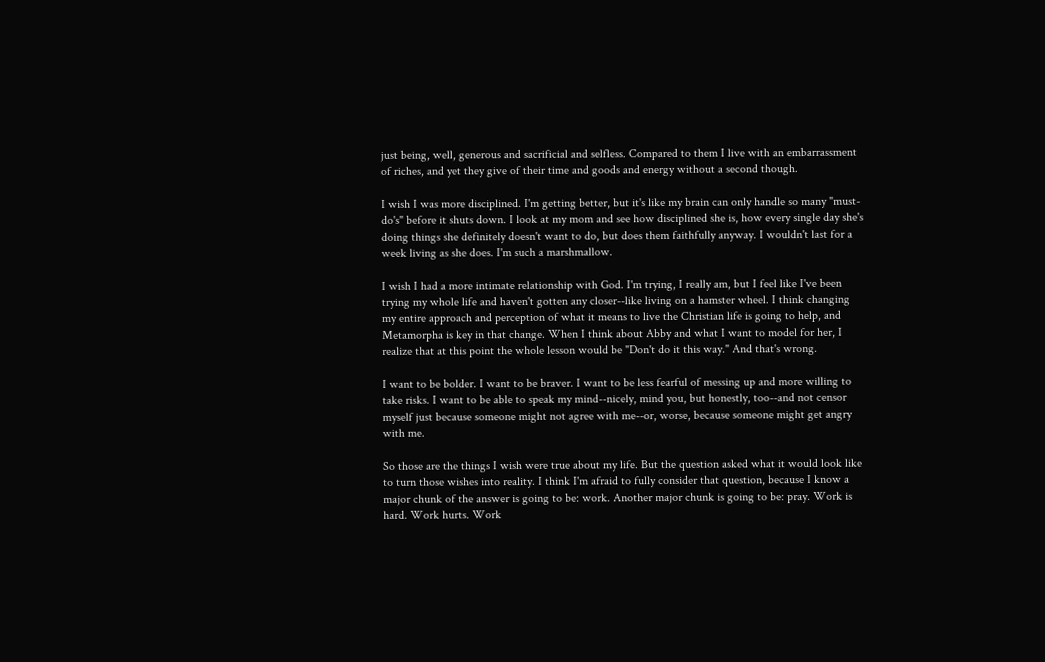just being, well, generous and sacrificial and selfless. Compared to them I live with an embarrassment of riches, and yet they give of their time and goods and energy without a second though.

I wish I was more disciplined. I'm getting better, but it's like my brain can only handle so many "must-do's" before it shuts down. I look at my mom and see how disciplined she is, how every single day she's doing things she definitely doesn't want to do, but does them faithfully anyway. I wouldn't last for a week living as she does. I'm such a marshmallow.

I wish I had a more intimate relationship with God. I'm trying, I really am, but I feel like I've been trying my whole life and haven't gotten any closer--like living on a hamster wheel. I think changing my entire approach and perception of what it means to live the Christian life is going to help, and Metamorpha is key in that change. When I think about Abby and what I want to model for her, I realize that at this point the whole lesson would be "Don't do it this way." And that's wrong.

I want to be bolder. I want to be braver. I want to be less fearful of messing up and more willing to take risks. I want to be able to speak my mind--nicely, mind you, but honestly, too--and not censor myself just because someone might not agree with me--or, worse, because someone might get angry with me.

So those are the things I wish were true about my life. But the question asked what it would look like to turn those wishes into reality. I think I'm afraid to fully consider that question, because I know a major chunk of the answer is going to be: work. Another major chunk is going to be: pray. Work is hard. Work hurts. Work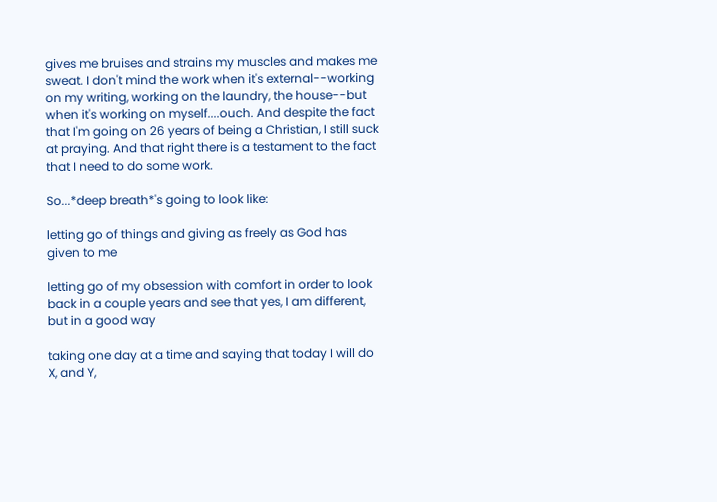gives me bruises and strains my muscles and makes me sweat. I don't mind the work when it's external--working on my writing, working on the laundry, the house--but when it's working on myself....ouch. And despite the fact that I'm going on 26 years of being a Christian, I still suck at praying. And that right there is a testament to the fact that I need to do some work.

So...*deep breath*'s going to look like:

letting go of things and giving as freely as God has given to me

letting go of my obsession with comfort in order to look back in a couple years and see that yes, I am different, but in a good way

taking one day at a time and saying that today I will do X, and Y,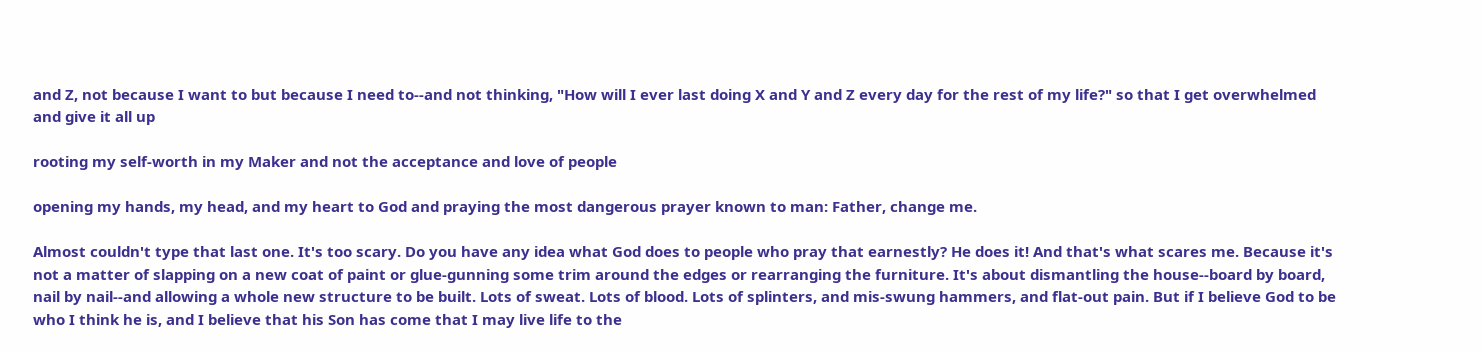and Z, not because I want to but because I need to--and not thinking, "How will I ever last doing X and Y and Z every day for the rest of my life?" so that I get overwhelmed and give it all up

rooting my self-worth in my Maker and not the acceptance and love of people

opening my hands, my head, and my heart to God and praying the most dangerous prayer known to man: Father, change me.

Almost couldn't type that last one. It's too scary. Do you have any idea what God does to people who pray that earnestly? He does it! And that's what scares me. Because it's not a matter of slapping on a new coat of paint or glue-gunning some trim around the edges or rearranging the furniture. It's about dismantling the house--board by board, nail by nail--and allowing a whole new structure to be built. Lots of sweat. Lots of blood. Lots of splinters, and mis-swung hammers, and flat-out pain. But if I believe God to be who I think he is, and I believe that his Son has come that I may live life to the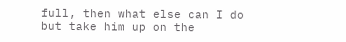full, then what else can I do but take him up on the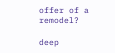offer of a remodel?

deep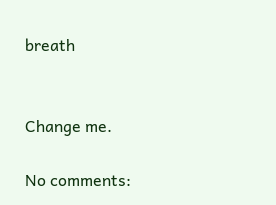breath


Change me.

No comments: